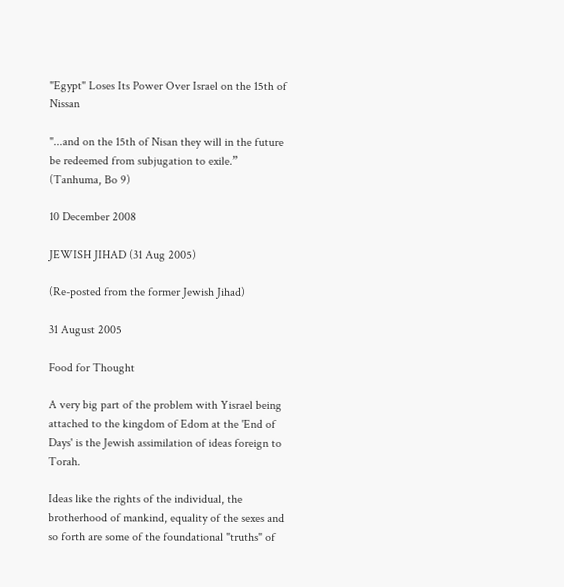"Egypt" Loses Its Power Over Israel on the 15th of Nissan

"...and on the 15th of Nisan they will in the future be redeemed from subjugation to exile.” (Tanhuma, Bo 9)

10 December 2008

JEWISH JIHAD (31 Aug 2005)

(Re-posted from the former Jewish Jihad)

31 August 2005

Food for Thought

A very big part of the problem with Yisrael being attached to the kingdom of Edom at the 'End of Days' is the Jewish assimilation of ideas foreign to Torah.

Ideas like the rights of the individual, the brotherhood of mankind, equality of the sexes and so forth are some of the foundational "truths" of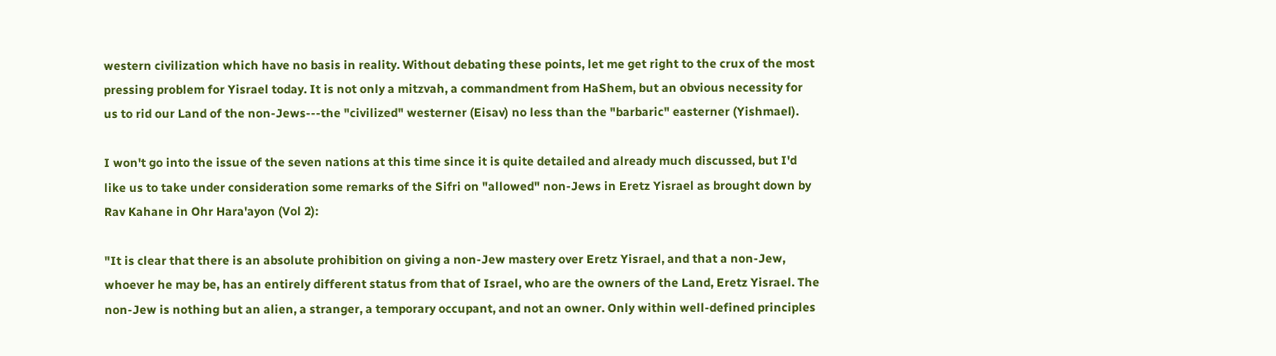western civilization which have no basis in reality. Without debating these points, let me get right to the crux of the most pressing problem for Yisrael today. It is not only a mitzvah, a commandment from HaShem, but an obvious necessity for us to rid our Land of the non-Jews---the "civilized" westerner (Eisav) no less than the "barbaric" easterner (Yishmael).

I won't go into the issue of the seven nations at this time since it is quite detailed and already much discussed, but I'd like us to take under consideration some remarks of the Sifri on "allowed" non-Jews in Eretz Yisrael as brought down by Rav Kahane in Ohr Hara'ayon (Vol 2):

"It is clear that there is an absolute prohibition on giving a non-Jew mastery over Eretz Yisrael, and that a non-Jew, whoever he may be, has an entirely different status from that of Israel, who are the owners of the Land, Eretz Yisrael. The non-Jew is nothing but an alien, a stranger, a temporary occupant, and not an owner. Only within well-defined principles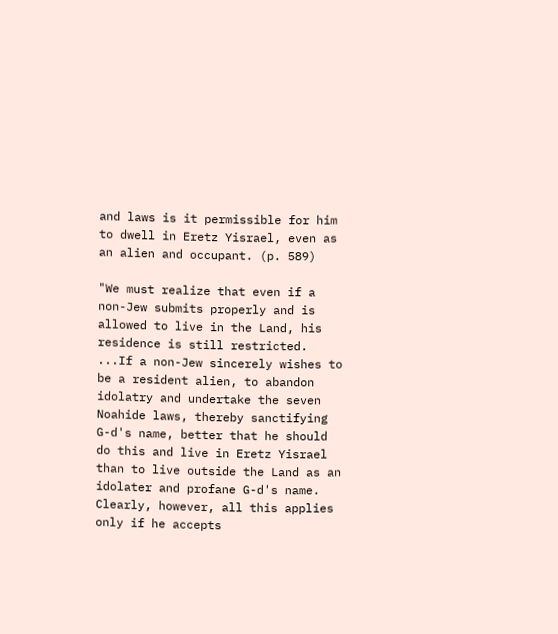and laws is it permissible for him to dwell in Eretz Yisrael, even as an alien and occupant. (p. 589)

"We must realize that even if a non-Jew submits properly and is allowed to live in the Land, his residence is still restricted. ...If a non-Jew sincerely wishes to be a resident alien, to abandon idolatry and undertake the seven Noahide laws, thereby sanctifying G-d's name, better that he should do this and live in Eretz Yisrael than to live outside the Land as an idolater and profane G-d's name. Clearly, however, all this applies only if he accepts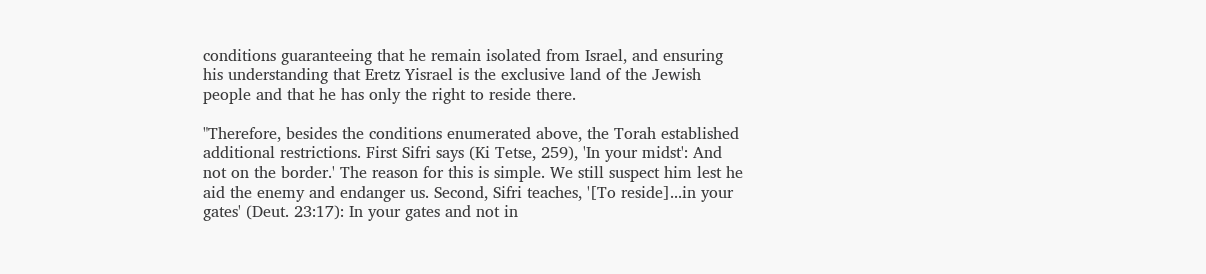conditions guaranteeing that he remain isolated from Israel, and ensuring his understanding that Eretz Yisrael is the exclusive land of the Jewish people and that he has only the right to reside there.

"Therefore, besides the conditions enumerated above, the Torah established additional restrictions. First Sifri says (Ki Tetse, 259), 'In your midst': And not on the border.' The reason for this is simple. We still suspect him lest he aid the enemy and endanger us. Second, Sifri teaches, '[To reside]...in your gates' (Deut. 23:17): In your gates and not in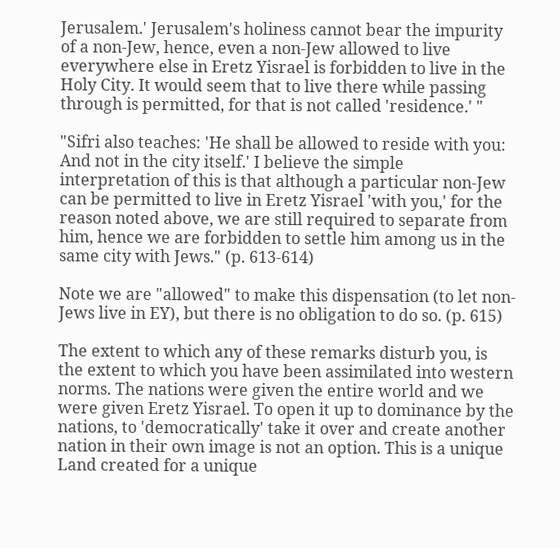Jerusalem.' Jerusalem's holiness cannot bear the impurity of a non-Jew, hence, even a non-Jew allowed to live everywhere else in Eretz Yisrael is forbidden to live in the Holy City. It would seem that to live there while passing through is permitted, for that is not called 'residence.' "

"Sifri also teaches: 'He shall be allowed to reside with you: And not in the city itself.' I believe the simple interpretation of this is that although a particular non-Jew can be permitted to live in Eretz Yisrael 'with you,' for the reason noted above, we are still required to separate from him, hence we are forbidden to settle him among us in the same city with Jews." (p. 613-614)

Note we are "allowed" to make this dispensation (to let non-Jews live in EY), but there is no obligation to do so. (p. 615)

The extent to which any of these remarks disturb you, is the extent to which you have been assimilated into western norms. The nations were given the entire world and we were given Eretz Yisrael. To open it up to dominance by the nations, to 'democratically' take it over and create another nation in their own image is not an option. This is a unique Land created for a unique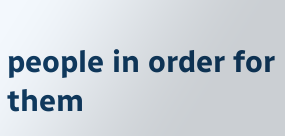people in order for them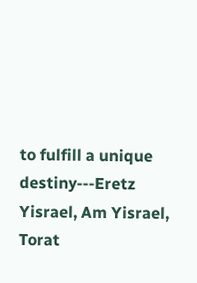to fulfill a unique destiny---Eretz Yisrael, Am Yisrael, Torat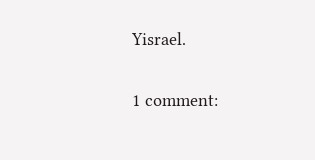Yisrael.

1 comment: